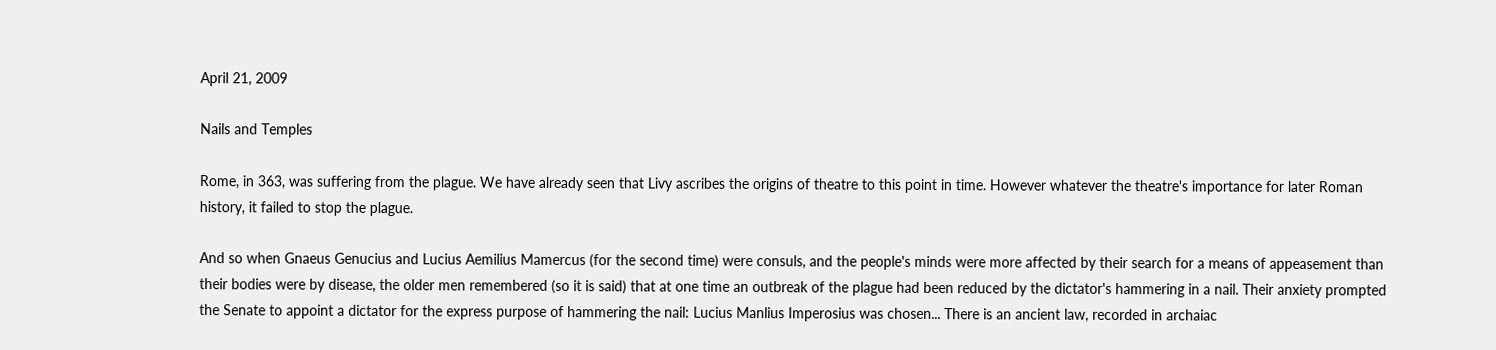April 21, 2009

Nails and Temples

Rome, in 363, was suffering from the plague. We have already seen that Livy ascribes the origins of theatre to this point in time. However whatever the theatre's importance for later Roman history, it failed to stop the plague.

And so when Gnaeus Genucius and Lucius Aemilius Mamercus (for the second time) were consuls, and the people's minds were more affected by their search for a means of appeasement than their bodies were by disease, the older men remembered (so it is said) that at one time an outbreak of the plague had been reduced by the dictator's hammering in a nail. Their anxiety prompted the Senate to appoint a dictator for the express purpose of hammering the nail: Lucius Manlius Imperosius was chosen... There is an ancient law, recorded in archaiac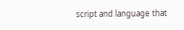script and language that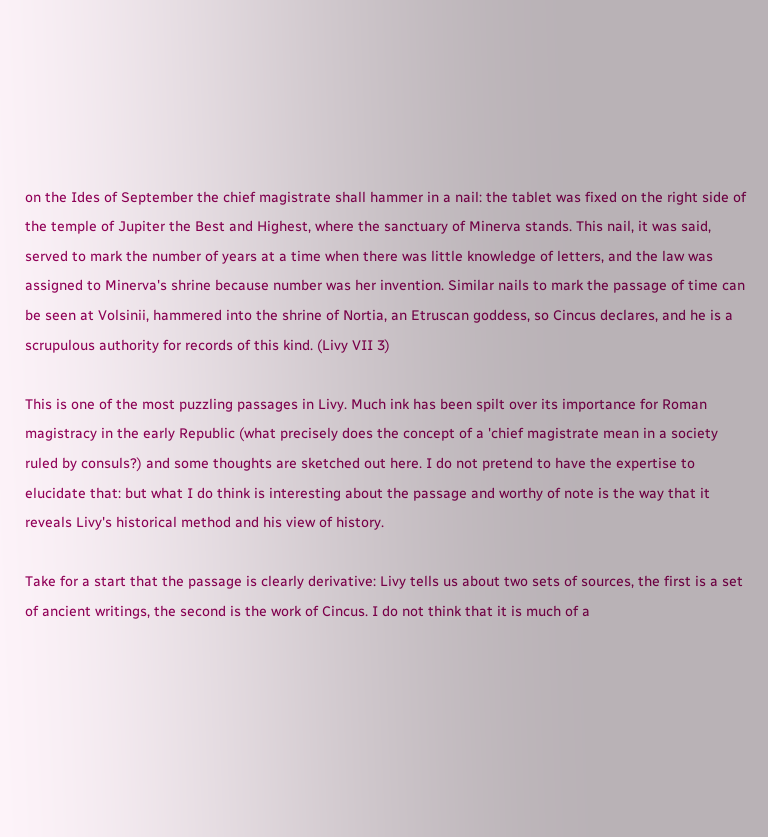on the Ides of September the chief magistrate shall hammer in a nail: the tablet was fixed on the right side of the temple of Jupiter the Best and Highest, where the sanctuary of Minerva stands. This nail, it was said, served to mark the number of years at a time when there was little knowledge of letters, and the law was assigned to Minerva's shrine because number was her invention. Similar nails to mark the passage of time can be seen at Volsinii, hammered into the shrine of Nortia, an Etruscan goddess, so Cincus declares, and he is a scrupulous authority for records of this kind. (Livy VII 3)

This is one of the most puzzling passages in Livy. Much ink has been spilt over its importance for Roman magistracy in the early Republic (what precisely does the concept of a 'chief magistrate mean in a society ruled by consuls?) and some thoughts are sketched out here. I do not pretend to have the expertise to elucidate that: but what I do think is interesting about the passage and worthy of note is the way that it reveals Livy's historical method and his view of history.

Take for a start that the passage is clearly derivative: Livy tells us about two sets of sources, the first is a set of ancient writings, the second is the work of Cincus. I do not think that it is much of a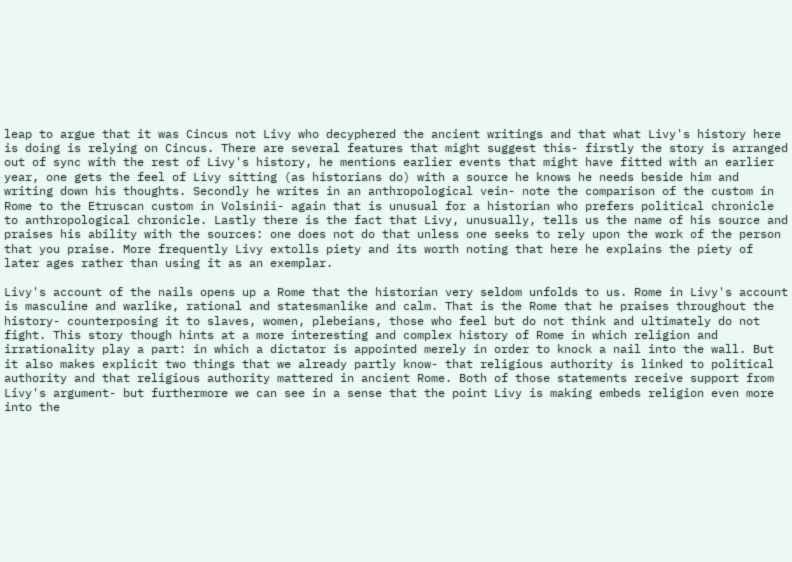leap to argue that it was Cincus not Livy who decyphered the ancient writings and that what Livy's history here is doing is relying on Cincus. There are several features that might suggest this- firstly the story is arranged out of sync with the rest of Livy's history, he mentions earlier events that might have fitted with an earlier year, one gets the feel of Livy sitting (as historians do) with a source he knows he needs beside him and writing down his thoughts. Secondly he writes in an anthropological vein- note the comparison of the custom in Rome to the Etruscan custom in Volsinii- again that is unusual for a historian who prefers political chronicle to anthropological chronicle. Lastly there is the fact that Livy, unusually, tells us the name of his source and praises his ability with the sources: one does not do that unless one seeks to rely upon the work of the person that you praise. More frequently Livy extolls piety and its worth noting that here he explains the piety of later ages rather than using it as an exemplar.

Livy's account of the nails opens up a Rome that the historian very seldom unfolds to us. Rome in Livy's account is masculine and warlike, rational and statesmanlike and calm. That is the Rome that he praises throughout the history- counterposing it to slaves, women, plebeians, those who feel but do not think and ultimately do not fight. This story though hints at a more interesting and complex history of Rome in which religion and irrationality play a part: in which a dictator is appointed merely in order to knock a nail into the wall. But it also makes explicit two things that we already partly know- that religious authority is linked to political authority and that religious authority mattered in ancient Rome. Both of those statements receive support from Livy's argument- but furthermore we can see in a sense that the point Livy is making embeds religion even more into the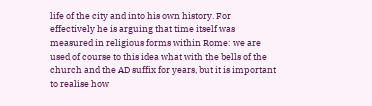life of the city and into his own history. For effectively he is arguing that time itself was measured in religious forms within Rome: we are used of course to this idea what with the bells of the church and the AD suffix for years, but it is important to realise how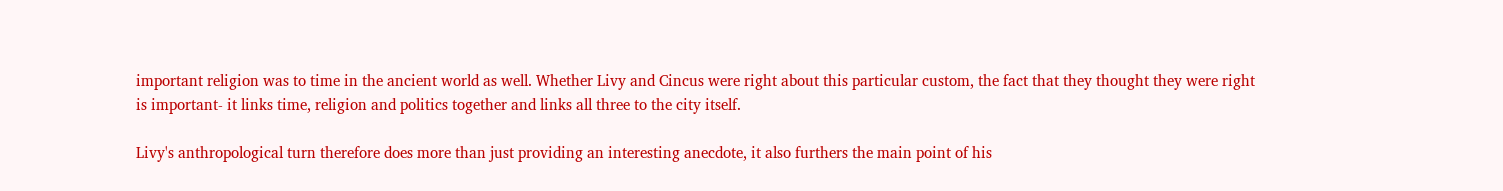important religion was to time in the ancient world as well. Whether Livy and Cincus were right about this particular custom, the fact that they thought they were right is important- it links time, religion and politics together and links all three to the city itself.

Livy's anthropological turn therefore does more than just providing an interesting anecdote, it also furthers the main point of his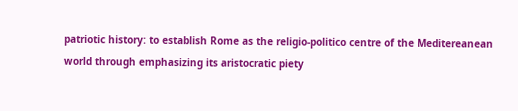patriotic history: to establish Rome as the religio-politico centre of the Meditereanean world through emphasizing its aristocratic piety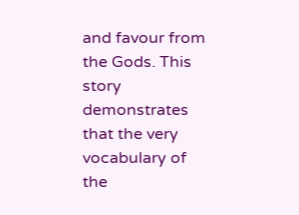and favour from the Gods. This story demonstrates that the very vocabulary of the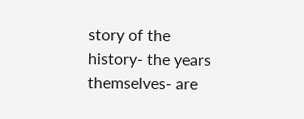story of the history- the years themselves- are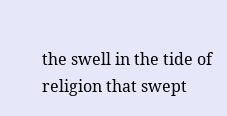the swell in the tide of religion that swept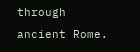through ancient Rome.